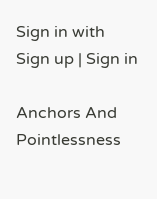Sign in with
Sign up | Sign in

Anchors And Pointlessness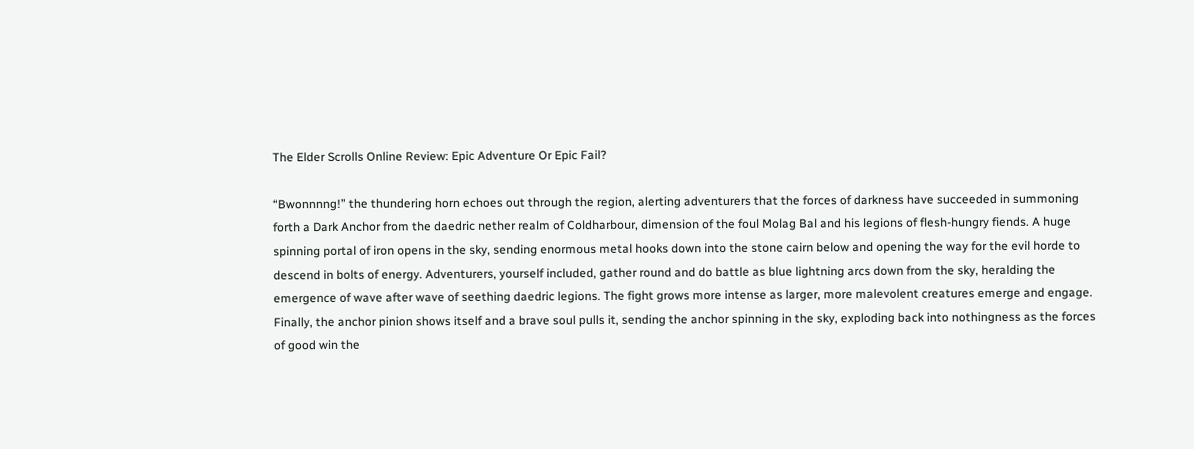The Elder Scrolls Online Review: Epic Adventure Or Epic Fail?

“Bwonnnng!” the thundering horn echoes out through the region, alerting adventurers that the forces of darkness have succeeded in summoning forth a Dark Anchor from the daedric nether realm of Coldharbour, dimension of the foul Molag Bal and his legions of flesh-hungry fiends. A huge spinning portal of iron opens in the sky, sending enormous metal hooks down into the stone cairn below and opening the way for the evil horde to descend in bolts of energy. Adventurers, yourself included, gather round and do battle as blue lightning arcs down from the sky, heralding the emergence of wave after wave of seething daedric legions. The fight grows more intense as larger, more malevolent creatures emerge and engage. Finally, the anchor pinion shows itself and a brave soul pulls it, sending the anchor spinning in the sky, exploding back into nothingness as the forces of good win the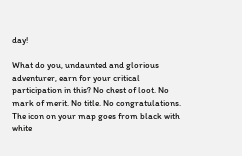day!

What do you, undaunted and glorious adventurer, earn for your critical participation in this? No chest of loot. No mark of merit. No title. No congratulations. The icon on your map goes from black with white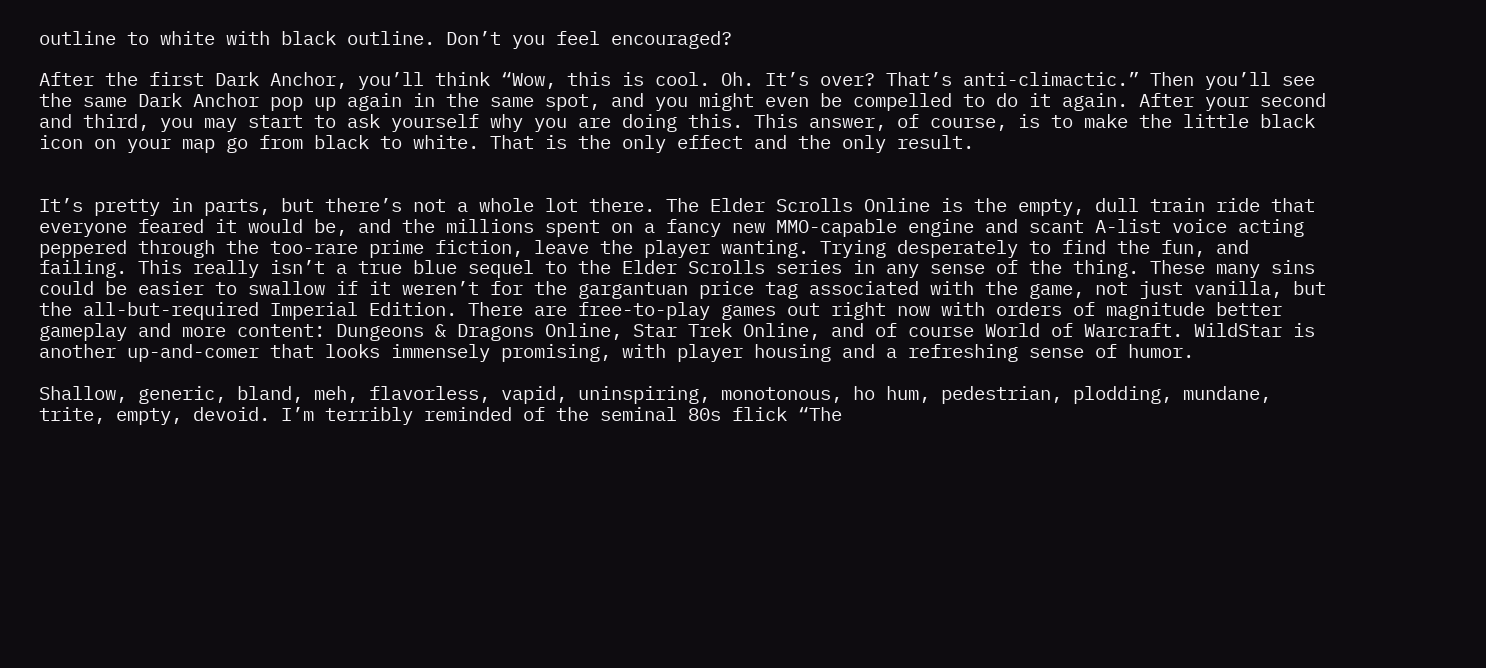outline to white with black outline. Don’t you feel encouraged?

After the first Dark Anchor, you’ll think “Wow, this is cool. Oh. It’s over? That’s anti-climactic.” Then you’ll see the same Dark Anchor pop up again in the same spot, and you might even be compelled to do it again. After your second and third, you may start to ask yourself why you are doing this. This answer, of course, is to make the little black icon on your map go from black to white. That is the only effect and the only result.


It’s pretty in parts, but there’s not a whole lot there. The Elder Scrolls Online is the empty, dull train ride that everyone feared it would be, and the millions spent on a fancy new MMO-capable engine and scant A-list voice acting peppered through the too-rare prime fiction, leave the player wanting. Trying desperately to find the fun, and failing. This really isn’t a true blue sequel to the Elder Scrolls series in any sense of the thing. These many sins could be easier to swallow if it weren’t for the gargantuan price tag associated with the game, not just vanilla, but the all-but-required Imperial Edition. There are free-to-play games out right now with orders of magnitude better gameplay and more content: Dungeons & Dragons Online, Star Trek Online, and of course World of Warcraft. WildStar is another up-and-comer that looks immensely promising, with player housing and a refreshing sense of humor.

Shallow, generic, bland, meh, flavorless, vapid, uninspiring, monotonous, ho hum, pedestrian, plodding, mundane, trite, empty, devoid. I’m terribly reminded of the seminal 80s flick “The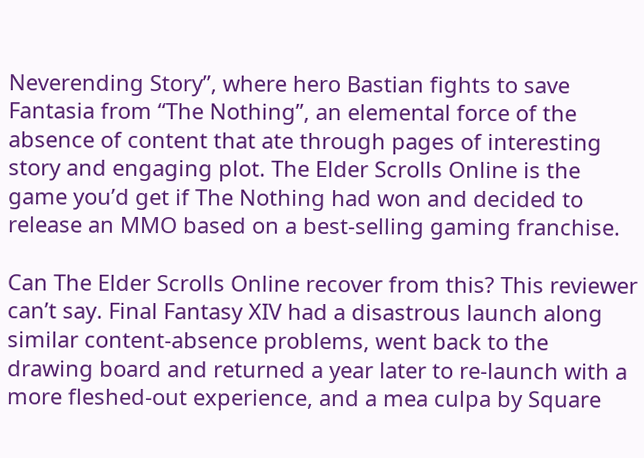Neverending Story”, where hero Bastian fights to save Fantasia from “The Nothing”, an elemental force of the absence of content that ate through pages of interesting story and engaging plot. The Elder Scrolls Online is the game you’d get if The Nothing had won and decided to release an MMO based on a best-selling gaming franchise.

Can The Elder Scrolls Online recover from this? This reviewer can’t say. Final Fantasy XIV had a disastrous launch along similar content-absence problems, went back to the drawing board and returned a year later to re-launch with a more fleshed-out experience, and a mea culpa by Square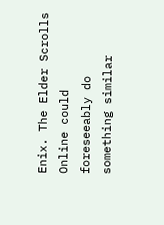Enix. The Elder Scrolls Online could foreseeably do something similar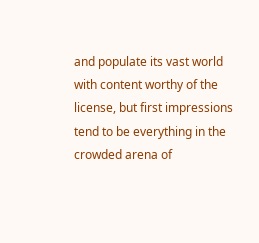and populate its vast world with content worthy of the license, but first impressions tend to be everything in the crowded arena of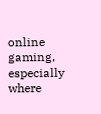online gaming, especially where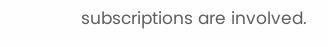subscriptions are involved.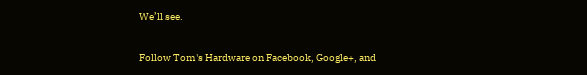We’ll see.

Follow Tom's Hardware on Facebook, Google+, and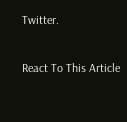Twitter.

React To This Article